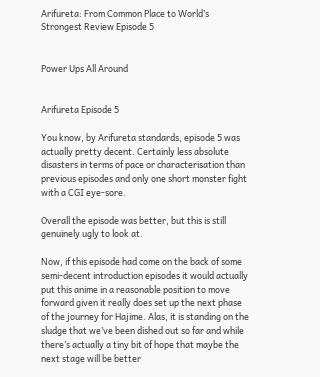Arifureta: From Common Place to World’s Strongest Review Episode 5


Power Ups All Around


Arifureta Episode 5

You know, by Arifureta standards, episode 5 was actually pretty decent. Certainly less absolute disasters in terms of pace or characterisation than previous episodes and only one short monster fight with a CGI eye-sore.

Overall the episode was better, but this is still genuinely ugly to look at.

Now, if this episode had come on the back of some semi-decent introduction episodes it would actually put this anime in a reasonable position to move forward given it really does set up the next phase of the journey for Hajime. Alas, it is standing on the sludge that we’ve been dished out so far and while there’s actually a tiny bit of hope that maybe the next stage will be better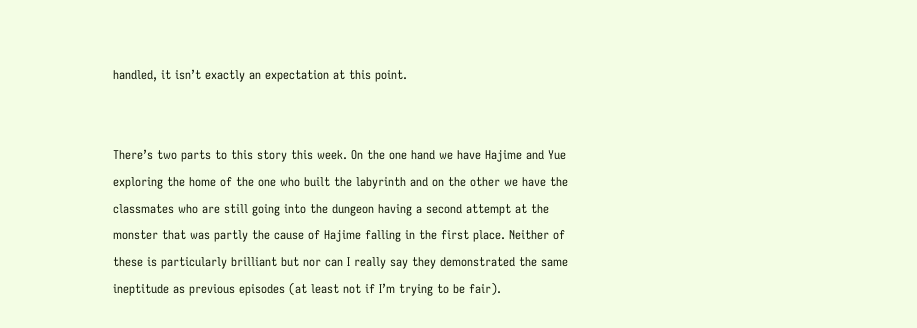handled, it isn’t exactly an expectation at this point.


There’s two parts to this story this week. On the one hand we have Hajime and Yue exploring the home of the one who built the labyrinth and on the other we have the classmates who are still going into the dungeon having a second attempt at the monster that was partly the cause of Hajime falling in the first place. Neither of these is particularly brilliant but nor can I really say they demonstrated the same ineptitude as previous episodes (at least not if I’m trying to be fair).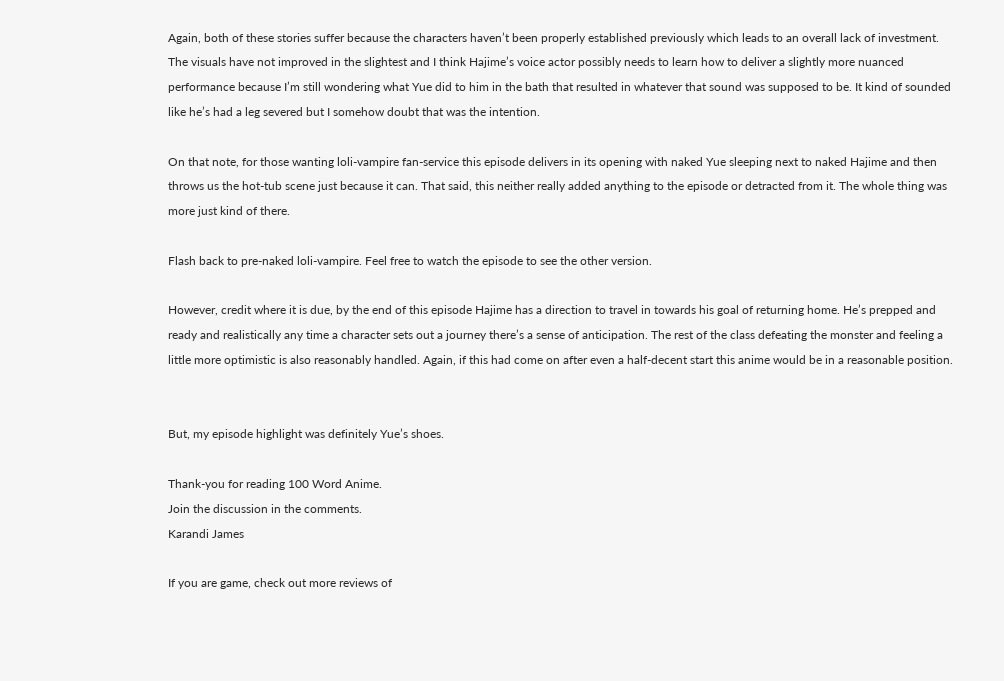Again, both of these stories suffer because the characters haven’t been properly established previously which leads to an overall lack of investment. The visuals have not improved in the slightest and I think Hajime’s voice actor possibly needs to learn how to deliver a slightly more nuanced performance because I’m still wondering what Yue did to him in the bath that resulted in whatever that sound was supposed to be. It kind of sounded like he’s had a leg severed but I somehow doubt that was the intention.

On that note, for those wanting loli-vampire fan-service this episode delivers in its opening with naked Yue sleeping next to naked Hajime and then throws us the hot-tub scene just because it can. That said, this neither really added anything to the episode or detracted from it. The whole thing was more just kind of there.

Flash back to pre-naked loli-vampire. Feel free to watch the episode to see the other version.

However, credit where it is due, by the end of this episode Hajime has a direction to travel in towards his goal of returning home. He’s prepped and ready and realistically any time a character sets out a journey there’s a sense of anticipation. The rest of the class defeating the monster and feeling a little more optimistic is also reasonably handled. Again, if this had come on after even a half-decent start this anime would be in a reasonable position.


But, my episode highlight was definitely Yue’s shoes.

Thank-you for reading 100 Word Anime.
Join the discussion in the comments.
Karandi James

If you are game, check out more reviews of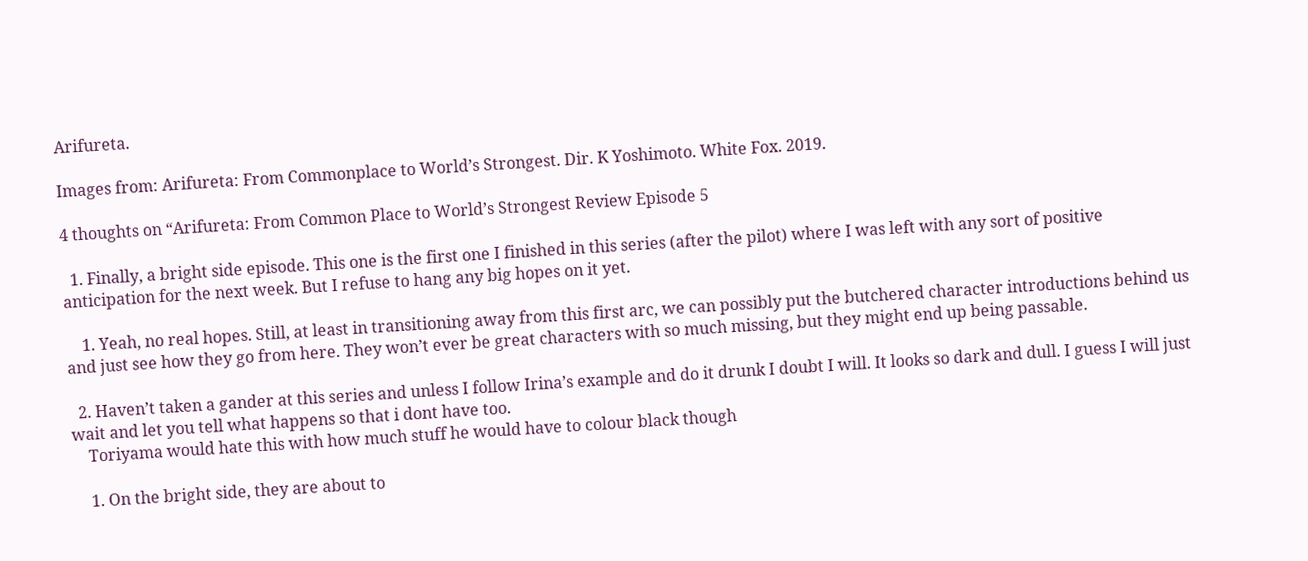Arifureta.

Images from: Arifureta: From Commonplace to World’s Strongest. Dir. K Yoshimoto. White Fox. 2019.

4 thoughts on “Arifureta: From Common Place to World’s Strongest Review Episode 5

  1. Finally, a bright side episode. This one is the first one I finished in this series (after the pilot) where I was left with any sort of positive anticipation for the next week. But I refuse to hang any big hopes on it yet.

    1. Yeah, no real hopes. Still, at least in transitioning away from this first arc, we can possibly put the butchered character introductions behind us and just see how they go from here. They won’t ever be great characters with so much missing, but they might end up being passable.

  2. Haven’t taken a gander at this series and unless I follow Irina’s example and do it drunk I doubt I will. It looks so dark and dull. I guess I will just wait and let you tell what happens so that i dont have too.
    Toriyama would hate this with how much stuff he would have to colour black though

    1. On the bright side, they are about to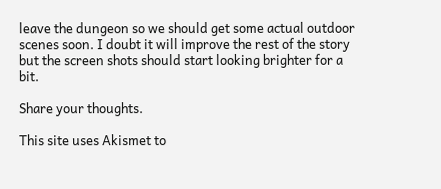leave the dungeon so we should get some actual outdoor scenes soon. I doubt it will improve the rest of the story but the screen shots should start looking brighter for a bit.

Share your thoughts.

This site uses Akismet to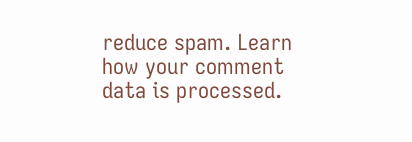reduce spam. Learn how your comment data is processed.